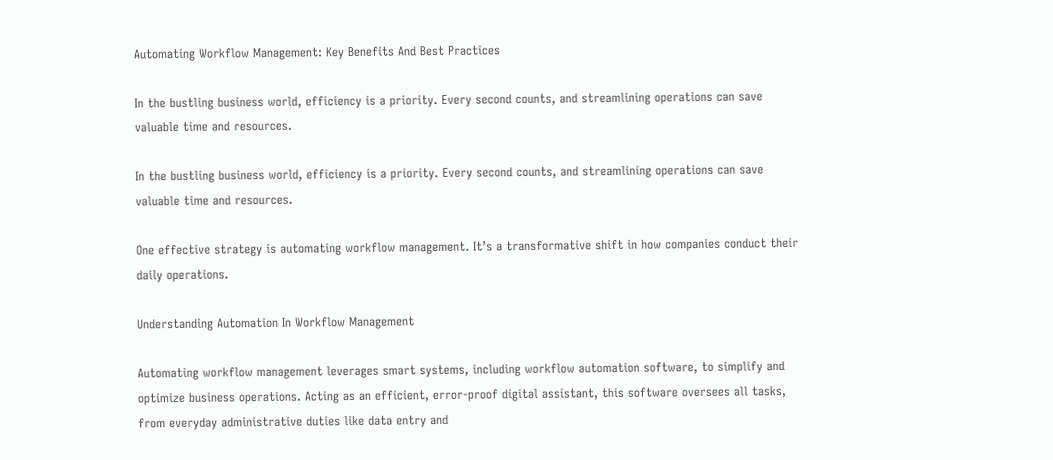Automating Workflow Management: Key Benefits And Best Practices

In the bustling business world, efficiency is a priority. Every second counts, and streamlining operations can save valuable time and resources.

In the bustling business world, efficiency is a priority. Every second counts, and streamlining operations can save valuable time and resources.

One effective strategy is automating workflow management. It’s a transformative shift in how companies conduct their daily operations.

Understanding Automation In Workflow Management

Automating workflow management leverages smart systems, including workflow automation software, to simplify and optimize business operations. Acting as an efficient, error-proof digital assistant, this software oversees all tasks, from everyday administrative duties like data entry and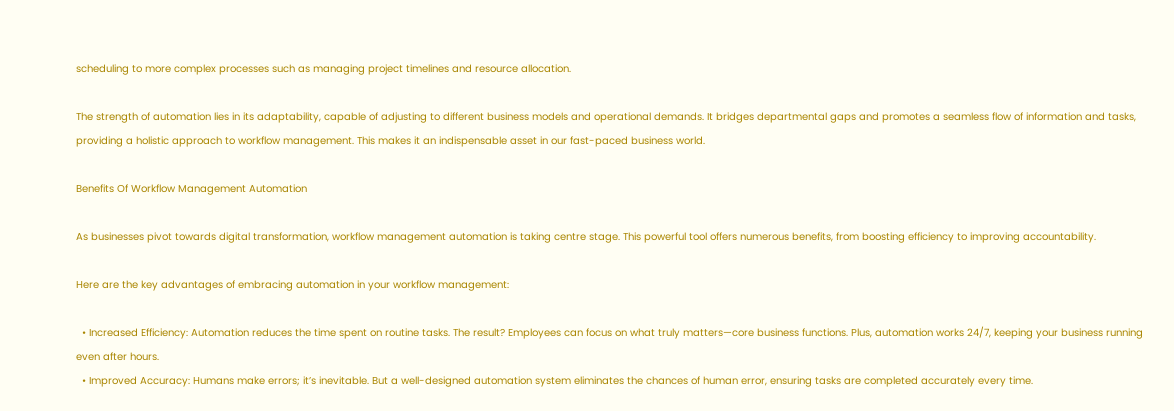scheduling to more complex processes such as managing project timelines and resource allocation.

The strength of automation lies in its adaptability, capable of adjusting to different business models and operational demands. It bridges departmental gaps and promotes a seamless flow of information and tasks, providing a holistic approach to workflow management. This makes it an indispensable asset in our fast-paced business world.

Benefits Of Workflow Management Automation

As businesses pivot towards digital transformation, workflow management automation is taking centre stage. This powerful tool offers numerous benefits, from boosting efficiency to improving accountability.

Here are the key advantages of embracing automation in your workflow management:

  • Increased Efficiency: Automation reduces the time spent on routine tasks. The result? Employees can focus on what truly matters—core business functions. Plus, automation works 24/7, keeping your business running even after hours.
  • Improved Accuracy: Humans make errors; it’s inevitable. But a well-designed automation system eliminates the chances of human error, ensuring tasks are completed accurately every time.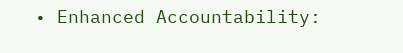• Enhanced Accountability: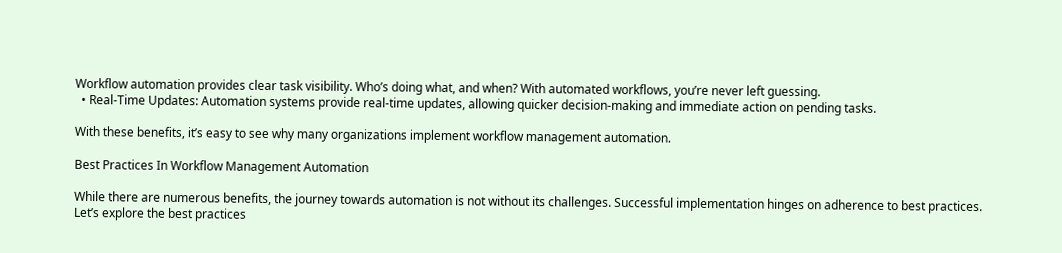Workflow automation provides clear task visibility. Who’s doing what, and when? With automated workflows, you’re never left guessing.
  • Real-Time Updates: Automation systems provide real-time updates, allowing quicker decision-making and immediate action on pending tasks.

With these benefits, it’s easy to see why many organizations implement workflow management automation.

Best Practices In Workflow Management Automation

While there are numerous benefits, the journey towards automation is not without its challenges. Successful implementation hinges on adherence to best practices. Let’s explore the best practices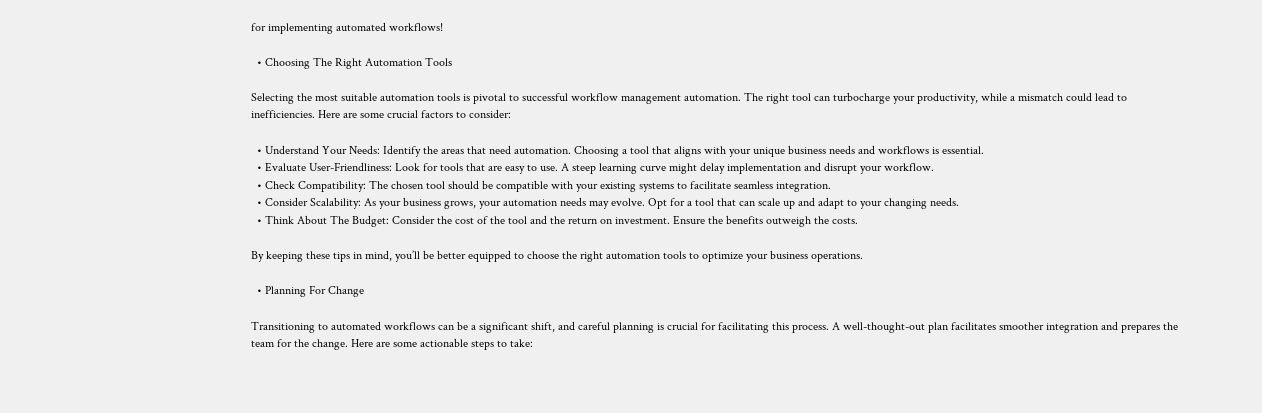for implementing automated workflows!

  • Choosing The Right Automation Tools

Selecting the most suitable automation tools is pivotal to successful workflow management automation. The right tool can turbocharge your productivity, while a mismatch could lead to inefficiencies. Here are some crucial factors to consider:

  • Understand Your Needs: Identify the areas that need automation. Choosing a tool that aligns with your unique business needs and workflows is essential.
  • Evaluate User-Friendliness: Look for tools that are easy to use. A steep learning curve might delay implementation and disrupt your workflow.
  • Check Compatibility: The chosen tool should be compatible with your existing systems to facilitate seamless integration.
  • Consider Scalability: As your business grows, your automation needs may evolve. Opt for a tool that can scale up and adapt to your changing needs.
  • Think About The Budget: Consider the cost of the tool and the return on investment. Ensure the benefits outweigh the costs.

By keeping these tips in mind, you’ll be better equipped to choose the right automation tools to optimize your business operations.

  • Planning For Change

Transitioning to automated workflows can be a significant shift, and careful planning is crucial for facilitating this process. A well-thought-out plan facilitates smoother integration and prepares the team for the change. Here are some actionable steps to take: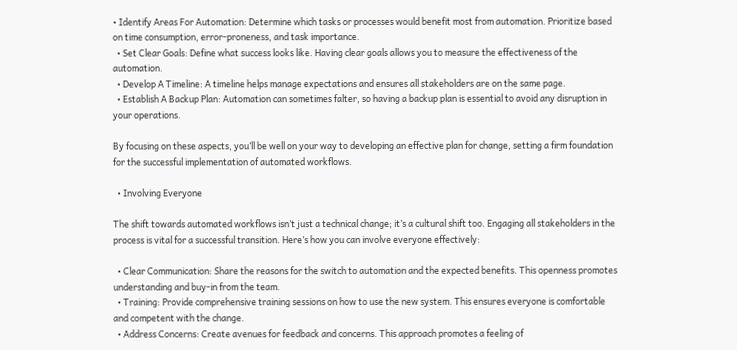• Identify Areas For Automation: Determine which tasks or processes would benefit most from automation. Prioritize based on time consumption, error-proneness, and task importance.
  • Set Clear Goals: Define what success looks like. Having clear goals allows you to measure the effectiveness of the automation.
  • Develop A Timeline: A timeline helps manage expectations and ensures all stakeholders are on the same page.
  • Establish A Backup Plan: Automation can sometimes falter, so having a backup plan is essential to avoid any disruption in your operations.

By focusing on these aspects, you’ll be well on your way to developing an effective plan for change, setting a firm foundation for the successful implementation of automated workflows.

  • Involving Everyone

The shift towards automated workflows isn’t just a technical change; it’s a cultural shift too. Engaging all stakeholders in the process is vital for a successful transition. Here’s how you can involve everyone effectively:

  • Clear Communication: Share the reasons for the switch to automation and the expected benefits. This openness promotes understanding and buy-in from the team.
  • Training: Provide comprehensive training sessions on how to use the new system. This ensures everyone is comfortable and competent with the change.
  • Address Concerns: Create avenues for feedback and concerns. This approach promotes a feeling of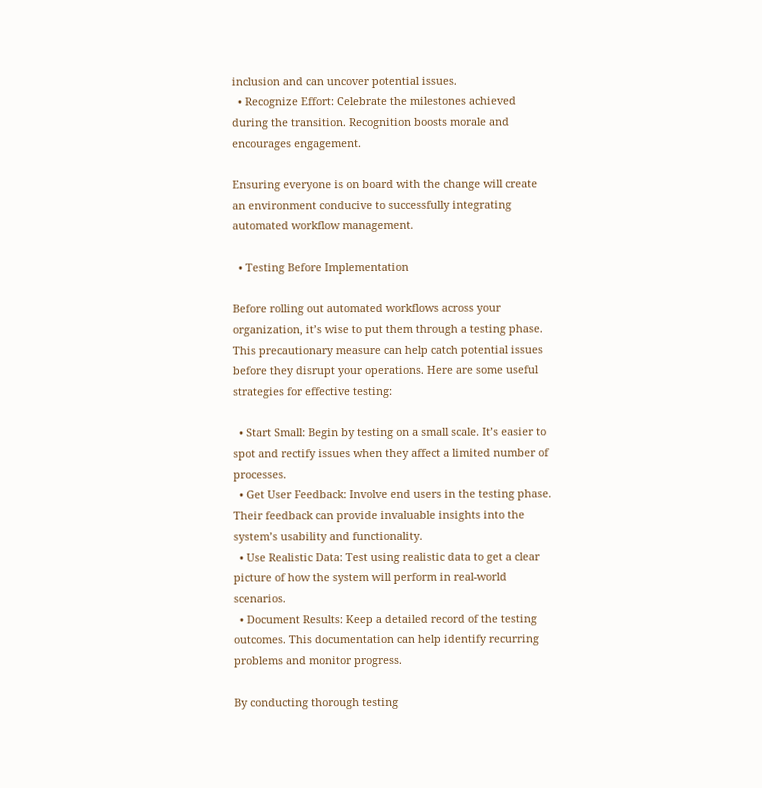inclusion and can uncover potential issues.
  • Recognize Effort: Celebrate the milestones achieved during the transition. Recognition boosts morale and encourages engagement.

Ensuring everyone is on board with the change will create an environment conducive to successfully integrating automated workflow management.

  • Testing Before Implementation

Before rolling out automated workflows across your organization, it’s wise to put them through a testing phase. This precautionary measure can help catch potential issues before they disrupt your operations. Here are some useful strategies for effective testing:

  • Start Small: Begin by testing on a small scale. It’s easier to spot and rectify issues when they affect a limited number of processes.
  • Get User Feedback: Involve end users in the testing phase. Their feedback can provide invaluable insights into the system’s usability and functionality.
  • Use Realistic Data: Test using realistic data to get a clear picture of how the system will perform in real-world scenarios.
  • Document Results: Keep a detailed record of the testing outcomes. This documentation can help identify recurring problems and monitor progress.

By conducting thorough testing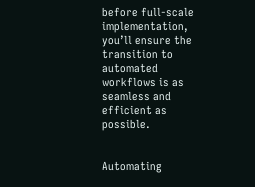before full-scale implementation, you’ll ensure the transition to automated workflows is as seamless and efficient as possible.


Automating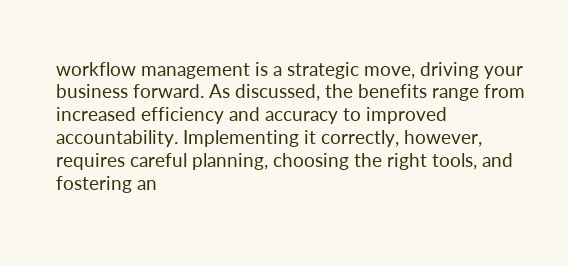workflow management is a strategic move, driving your business forward. As discussed, the benefits range from increased efficiency and accuracy to improved accountability. Implementing it correctly, however, requires careful planning, choosing the right tools, and fostering an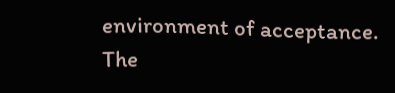environment of acceptance. The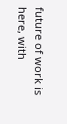future of work is here, with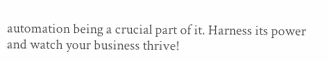automation being a crucial part of it. Harness its power and watch your business thrive!